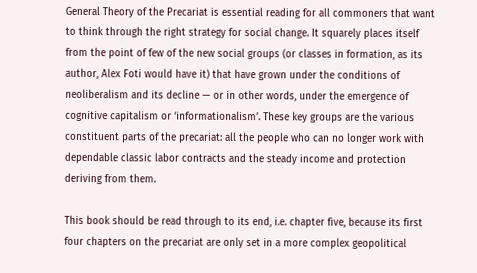General Theory of the Precariat is essential reading for all commoners that want to think through the right strategy for social change. It squarely places itself from the point of few of the new social groups (or classes in formation, as its author, Alex Foti would have it) that have grown under the conditions of neoliberalism and its decline — or in other words, under the emergence of cognitive capitalism or ‘informationalism’. These key groups are the various constituent parts of the precariat: all the people who can no longer work with dependable classic labor contracts and the steady income and protection deriving from them.

This book should be read through to its end, i.e. chapter five, because its first four chapters on the precariat are only set in a more complex geopolitical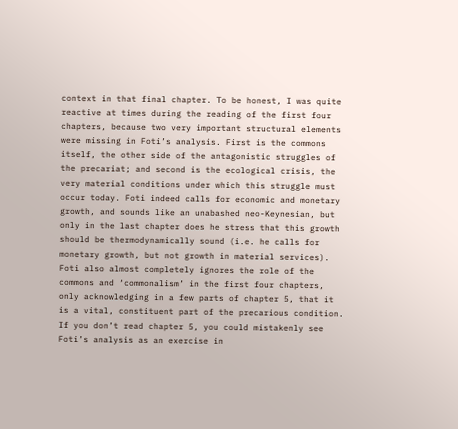context in that final chapter. To be honest, I was quite reactive at times during the reading of the first four chapters, because two very important structural elements were missing in Foti’s analysis. First is the commons itself, the other side of the antagonistic struggles of the precariat; and second is the ecological crisis, the very material conditions under which this struggle must occur today. Foti indeed calls for economic and monetary growth, and sounds like an unabashed neo-Keynesian, but only in the last chapter does he stress that this growth should be thermodynamically sound (i.e. he calls for monetary growth, but not growth in material services). Foti also almost completely ignores the role of the commons and ‘commonalism’ in the first four chapters, only acknowledging in a few parts of chapter 5, that it is a vital, constituent part of the precarious condition. If you don’t read chapter 5, you could mistakenly see Foti’s analysis as an exercise in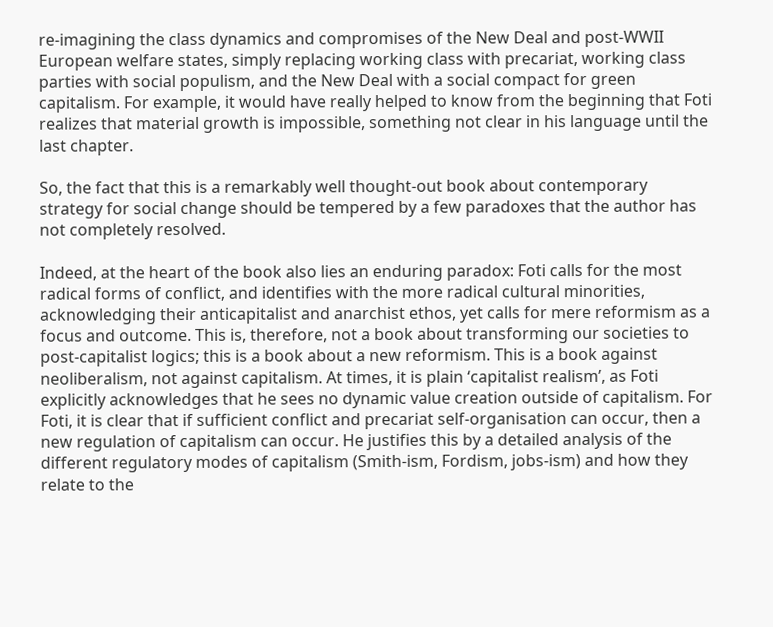re-imagining the class dynamics and compromises of the New Deal and post-WWII European welfare states, simply replacing working class with precariat, working class parties with social populism, and the New Deal with a social compact for green capitalism. For example, it would have really helped to know from the beginning that Foti realizes that material growth is impossible, something not clear in his language until the last chapter.

So, the fact that this is a remarkably well thought-out book about contemporary strategy for social change should be tempered by a few paradoxes that the author has not completely resolved.

Indeed, at the heart of the book also lies an enduring paradox: Foti calls for the most radical forms of conflict, and identifies with the more radical cultural minorities, acknowledging their anticapitalist and anarchist ethos, yet calls for mere reformism as a focus and outcome. This is, therefore, not a book about transforming our societies to post-capitalist logics; this is a book about a new reformism. This is a book against neoliberalism, not against capitalism. At times, it is plain ‘capitalist realism’, as Foti explicitly acknowledges that he sees no dynamic value creation outside of capitalism. For Foti, it is clear that if sufficient conflict and precariat self-organisation can occur, then a new regulation of capitalism can occur. He justifies this by a detailed analysis of the different regulatory modes of capitalism (Smith-ism, Fordism, jobs-ism) and how they relate to the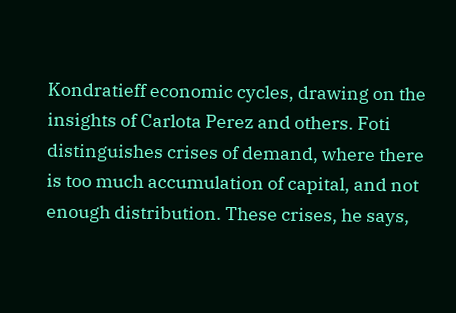Kondratieff economic cycles, drawing on the insights of Carlota Perez and others. Foti distinguishes crises of demand, where there is too much accumulation of capital, and not enough distribution. These crises, he says,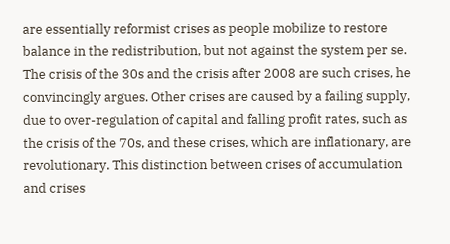are essentially reformist crises as people mobilize to restore balance in the redistribution, but not against the system per se. The crisis of the 30s and the crisis after 2008 are such crises, he convincingly argues. Other crises are caused by a failing supply, due to over-regulation of capital and falling profit rates, such as the crisis of the 70s, and these crises, which are inflationary, are revolutionary. This distinction between crises of accumulation and crises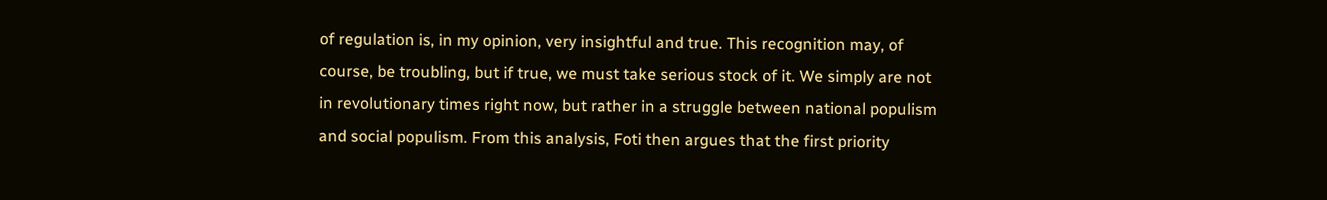of regulation is, in my opinion, very insightful and true. This recognition may, of course, be troubling, but if true, we must take serious stock of it. We simply are not in revolutionary times right now, but rather in a struggle between national populism and social populism. From this analysis, Foti then argues that the first priority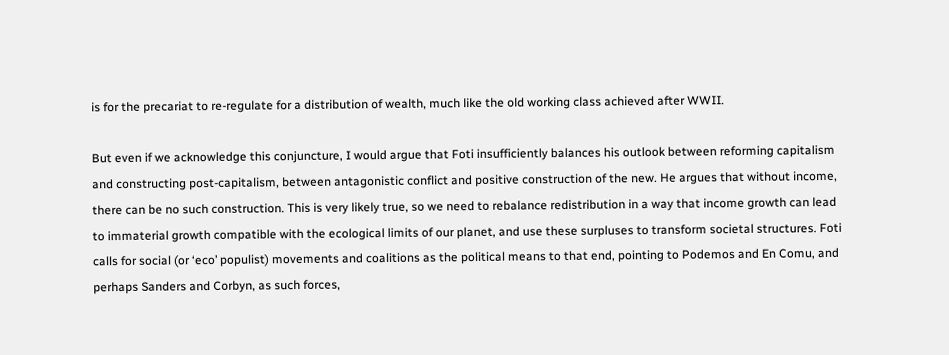is for the precariat to re-regulate for a distribution of wealth, much like the old working class achieved after WWII.

But even if we acknowledge this conjuncture, I would argue that Foti insufficiently balances his outlook between reforming capitalism and constructing post-capitalism, between antagonistic conflict and positive construction of the new. He argues that without income, there can be no such construction. This is very likely true, so we need to rebalance redistribution in a way that income growth can lead to immaterial growth compatible with the ecological limits of our planet, and use these surpluses to transform societal structures. Foti calls for social (or ‘eco’ populist) movements and coalitions as the political means to that end, pointing to Podemos and En Comu, and perhaps Sanders and Corbyn, as such forces,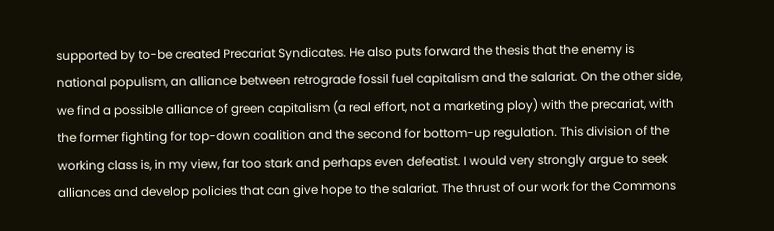supported by to-be created Precariat Syndicates. He also puts forward the thesis that the enemy is national populism, an alliance between retrograde fossil fuel capitalism and the salariat. On the other side, we find a possible alliance of green capitalism (a real effort, not a marketing ploy) with the precariat, with the former fighting for top-down coalition and the second for bottom-up regulation. This division of the working class is, in my view, far too stark and perhaps even defeatist. I would very strongly argue to seek alliances and develop policies that can give hope to the salariat. The thrust of our work for the Commons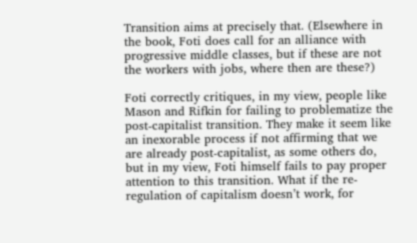Transition aims at precisely that. (Elsewhere in the book, Foti does call for an alliance with progressive middle classes, but if these are not the workers with jobs, where then are these?)

Foti correctly critiques, in my view, people like Mason and Rifkin for failing to problematize the post-capitalist transition. They make it seem like an inexorable process if not affirming that we are already post-capitalist, as some others do, but in my view, Foti himself fails to pay proper attention to this transition. What if the re-regulation of capitalism doesn’t work, for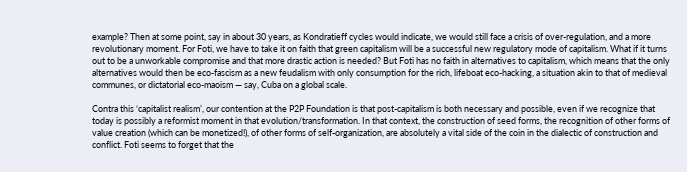example? Then at some point, say in about 30 years, as Kondratieff cycles would indicate, we would still face a crisis of over-regulation, and a more revolutionary moment. For Foti, we have to take it on faith that green capitalism will be a successful new regulatory mode of capitalism. What if it turns out to be a unworkable compromise and that more drastic action is needed? But Foti has no faith in alternatives to capitalism, which means that the only alternatives would then be eco-fascism as a new feudalism with only consumption for the rich, lifeboat eco-hacking, a situation akin to that of medieval communes, or dictatorial eco-maoism — say, Cuba on a global scale.

Contra this ‘capitalist realism’, our contention at the P2P Foundation is that post-capitalism is both necessary and possible, even if we recognize that today is possibly a reformist moment in that evolution/transformation. In that context, the construction of seed forms, the recognition of other forms of value creation (which can be monetized!), of other forms of self-organization, are absolutely a vital side of the coin in the dialectic of construction and conflict. Foti seems to forget that the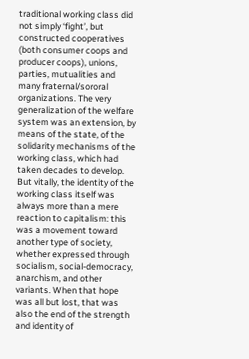traditional working class did not simply ‘fight’, but constructed cooperatives (both consumer coops and producer coops), unions, parties, mutualities and many fraternal/sororal organizations. The very generalization of the welfare system was an extension, by means of the state, of the solidarity mechanisms of the working class, which had taken decades to develop. But vitally, the identity of the working class itself was always more than a mere reaction to capitalism: this was a movement toward another type of society, whether expressed through socialism, social-democracy, anarchism, and other variants. When that hope was all but lost, that was also the end of the strength and identity of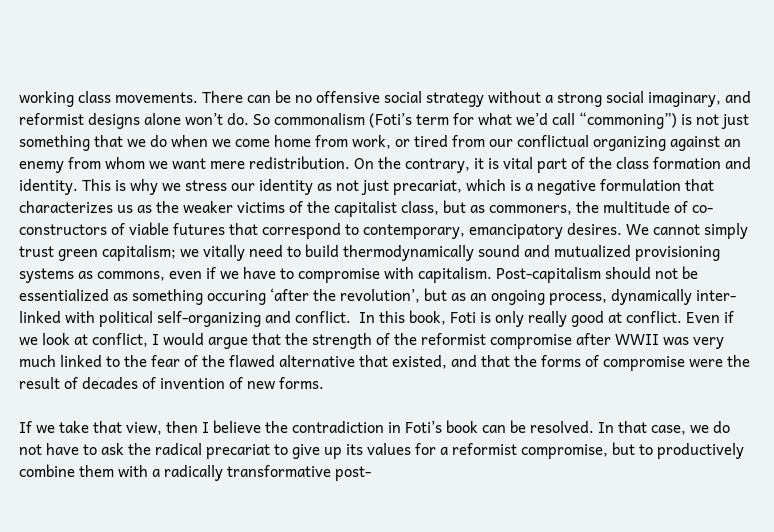working class movements. There can be no offensive social strategy without a strong social imaginary, and reformist designs alone won’t do. So commonalism (Foti’s term for what we’d call “commoning”) is not just something that we do when we come home from work, or tired from our conflictual organizing against an enemy from whom we want mere redistribution. On the contrary, it is vital part of the class formation and identity. This is why we stress our identity as not just precariat, which is a negative formulation that characterizes us as the weaker victims of the capitalist class, but as commoners, the multitude of co-constructors of viable futures that correspond to contemporary, emancipatory desires. We cannot simply trust green capitalism; we vitally need to build thermodynamically sound and mutualized provisioning systems as commons, even if we have to compromise with capitalism. Post-capitalism should not be essentialized as something occuring ‘after the revolution’, but as an ongoing process, dynamically inter-linked with political self-organizing and conflict.  In this book, Foti is only really good at conflict. Even if we look at conflict, I would argue that the strength of the reformist compromise after WWII was very much linked to the fear of the flawed alternative that existed, and that the forms of compromise were the result of decades of invention of new forms.

If we take that view, then I believe the contradiction in Foti’s book can be resolved. In that case, we do not have to ask the radical precariat to give up its values for a reformist compromise, but to productively combine them with a radically transformative post-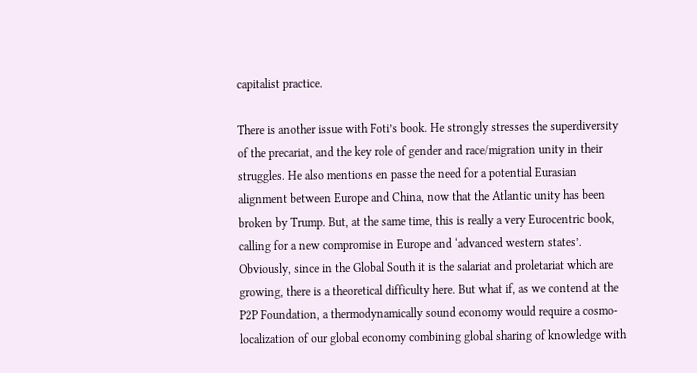capitalist practice.

There is another issue with Foti’s book. He strongly stresses the superdiversity of the precariat, and the key role of gender and race/migration unity in their struggles. He also mentions en passe the need for a potential Eurasian alignment between Europe and China, now that the Atlantic unity has been broken by Trump. But, at the same time, this is really a very Eurocentric book, calling for a new compromise in Europe and ‘advanced western states’. Obviously, since in the Global South it is the salariat and proletariat which are growing, there is a theoretical difficulty here. But what if, as we contend at the P2P Foundation, a thermodynamically sound economy would require a cosmo-localization of our global economy combining global sharing of knowledge with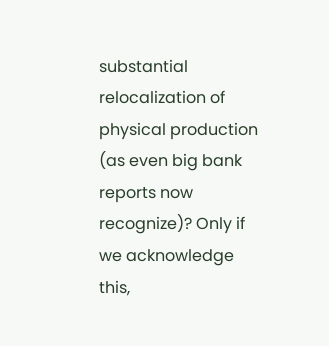substantial relocalization of physical production (as even big bank reports now recognize)? Only if we acknowledge this,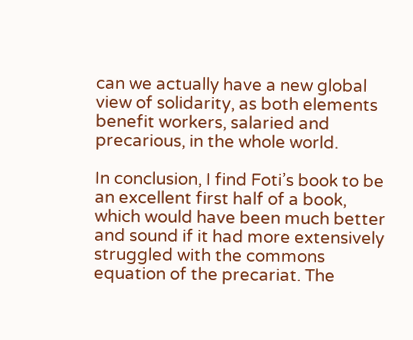can we actually have a new global view of solidarity, as both elements benefit workers, salaried and precarious, in the whole world.

In conclusion, I find Foti’s book to be an excellent first half of a book, which would have been much better and sound if it had more extensively struggled with the commons equation of the precariat. The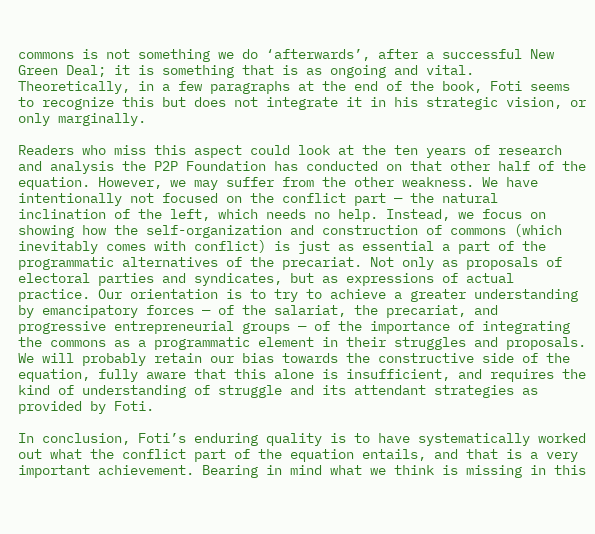commons is not something we do ‘afterwards’, after a successful New Green Deal; it is something that is as ongoing and vital. Theoretically, in a few paragraphs at the end of the book, Foti seems to recognize this but does not integrate it in his strategic vision, or only marginally.

Readers who miss this aspect could look at the ten years of research and analysis the P2P Foundation has conducted on that other half of the equation. However, we may suffer from the other weakness. We have intentionally not focused on the conflict part — the natural inclination of the left, which needs no help. Instead, we focus on showing how the self-organization and construction of commons (which inevitably comes with conflict) is just as essential a part of the programmatic alternatives of the precariat. Not only as proposals of electoral parties and syndicates, but as expressions of actual practice. Our orientation is to try to achieve a greater understanding by emancipatory forces — of the salariat, the precariat, and progressive entrepreneurial groups — of the importance of integrating the commons as a programmatic element in their struggles and proposals. We will probably retain our bias towards the constructive side of the equation, fully aware that this alone is insufficient, and requires the kind of understanding of struggle and its attendant strategies as provided by Foti.

In conclusion, Foti’s enduring quality is to have systematically worked out what the conflict part of the equation entails, and that is a very important achievement. Bearing in mind what we think is missing in this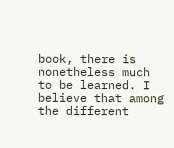book, there is nonetheless much to be learned. I believe that among the different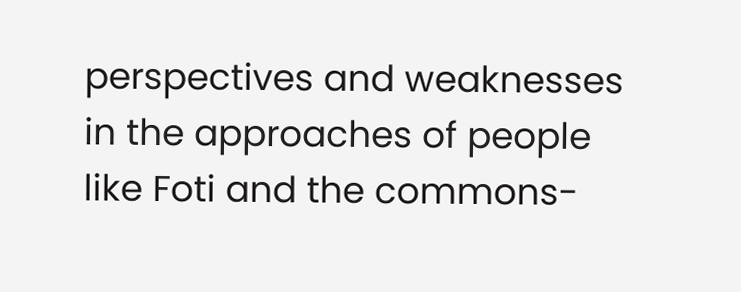perspectives and weaknesses in the approaches of people like Foti and the commons-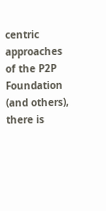centric approaches of the P2P Foundation (and others), there is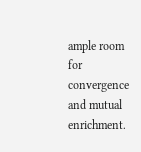ample room for convergence and mutual enrichment.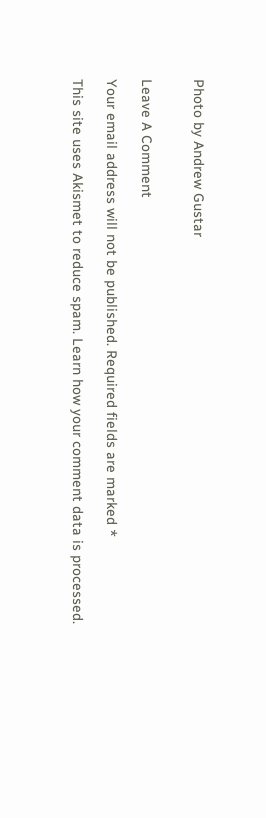Photo by Andrew Gustar


Leave A Comment

Your email address will not be published. Required fields are marked *

This site uses Akismet to reduce spam. Learn how your comment data is processed.